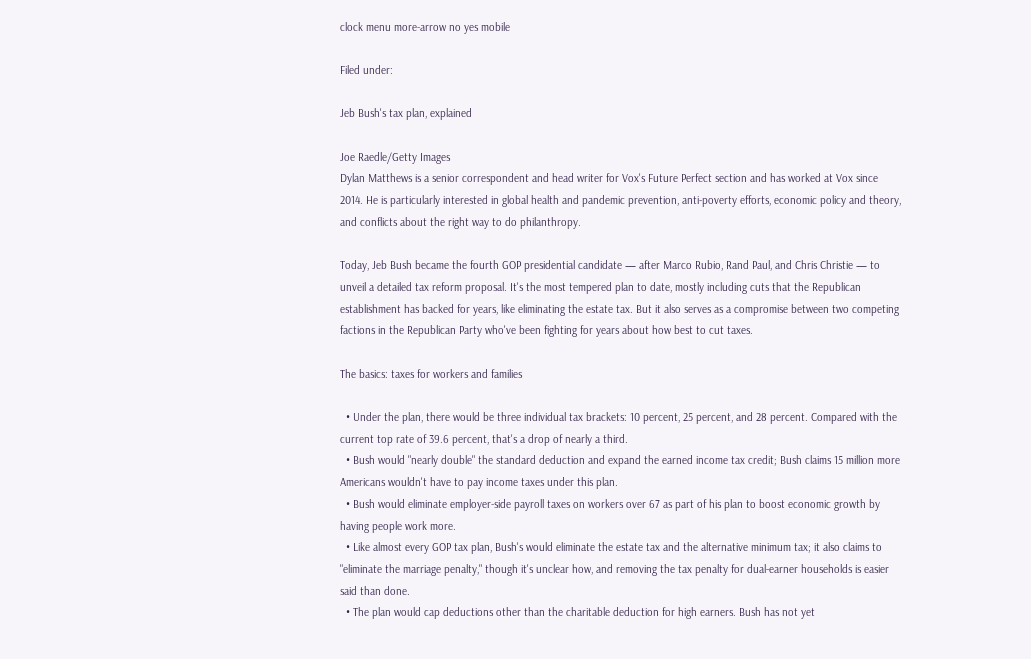clock menu more-arrow no yes mobile

Filed under:

Jeb Bush's tax plan, explained

Joe Raedle/Getty Images
Dylan Matthews is a senior correspondent and head writer for Vox's Future Perfect section and has worked at Vox since 2014. He is particularly interested in global health and pandemic prevention, anti-poverty efforts, economic policy and theory, and conflicts about the right way to do philanthropy.

Today, Jeb Bush became the fourth GOP presidential candidate — after Marco Rubio, Rand Paul, and Chris Christie — to unveil a detailed tax reform proposal. It's the most tempered plan to date, mostly including cuts that the Republican establishment has backed for years, like eliminating the estate tax. But it also serves as a compromise between two competing factions in the Republican Party who've been fighting for years about how best to cut taxes.

The basics: taxes for workers and families

  • Under the plan, there would be three individual tax brackets: 10 percent, 25 percent, and 28 percent. Compared with the current top rate of 39.6 percent, that's a drop of nearly a third.
  • Bush would "nearly double" the standard deduction and expand the earned income tax credit; Bush claims 15 million more Americans wouldn't have to pay income taxes under this plan.
  • Bush would eliminate employer-side payroll taxes on workers over 67 as part of his plan to boost economic growth by having people work more.
  • Like almost every GOP tax plan, Bush's would eliminate the estate tax and the alternative minimum tax; it also claims to "eliminate the marriage penalty," though it's unclear how, and removing the tax penalty for dual-earner households is easier said than done.
  • The plan would cap deductions other than the charitable deduction for high earners. Bush has not yet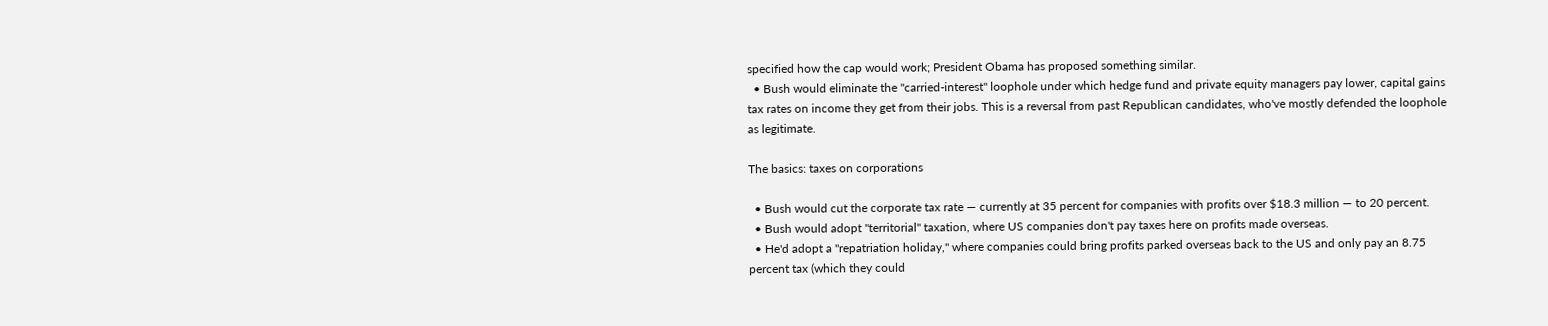specified how the cap would work; President Obama has proposed something similar.
  • Bush would eliminate the "carried-interest" loophole under which hedge fund and private equity managers pay lower, capital gains tax rates on income they get from their jobs. This is a reversal from past Republican candidates, who've mostly defended the loophole as legitimate.

The basics: taxes on corporations

  • Bush would cut the corporate tax rate — currently at 35 percent for companies with profits over $18.3 million — to 20 percent.
  • Bush would adopt "territorial" taxation, where US companies don't pay taxes here on profits made overseas.
  • He'd adopt a "repatriation holiday," where companies could bring profits parked overseas back to the US and only pay an 8.75 percent tax (which they could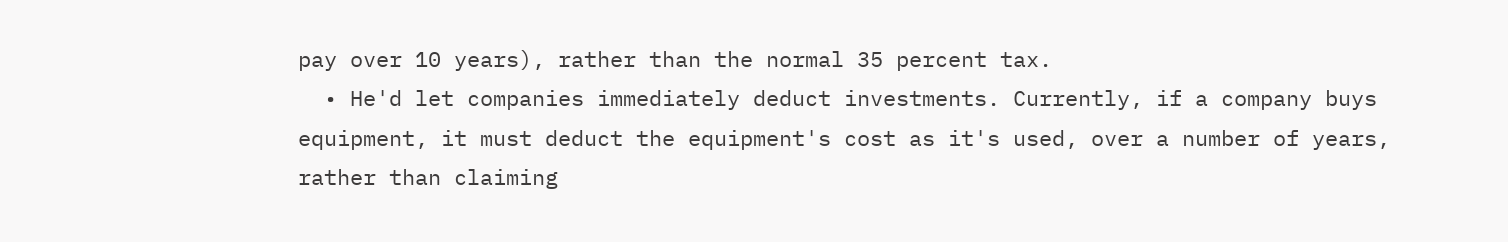pay over 10 years), rather than the normal 35 percent tax.
  • He'd let companies immediately deduct investments. Currently, if a company buys equipment, it must deduct the equipment's cost as it's used, over a number of years, rather than claiming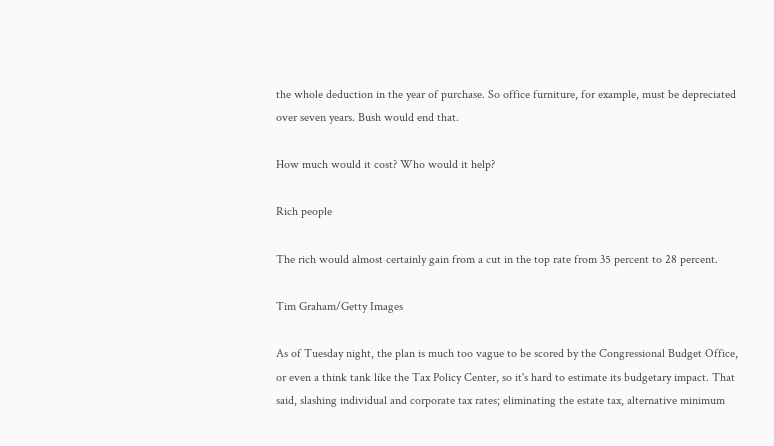the whole deduction in the year of purchase. So office furniture, for example, must be depreciated over seven years. Bush would end that.

How much would it cost? Who would it help?

Rich people

The rich would almost certainly gain from a cut in the top rate from 35 percent to 28 percent.

Tim Graham/Getty Images

As of Tuesday night, the plan is much too vague to be scored by the Congressional Budget Office, or even a think tank like the Tax Policy Center, so it's hard to estimate its budgetary impact. That said, slashing individual and corporate tax rates; eliminating the estate tax, alternative minimum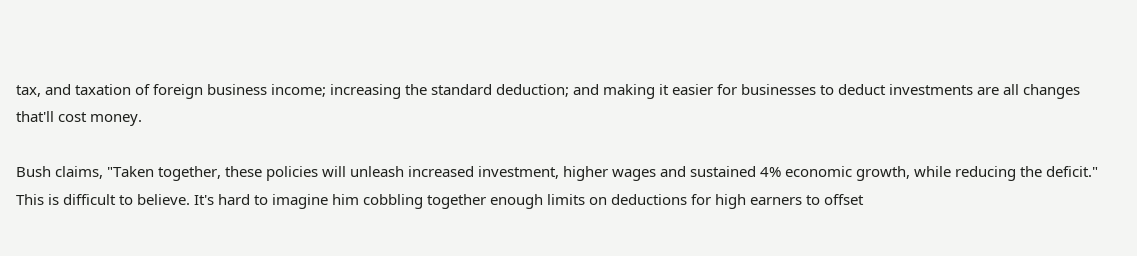tax, and taxation of foreign business income; increasing the standard deduction; and making it easier for businesses to deduct investments are all changes that'll cost money.

Bush claims, "Taken together, these policies will unleash increased investment, higher wages and sustained 4% economic growth, while reducing the deficit." This is difficult to believe. It's hard to imagine him cobbling together enough limits on deductions for high earners to offset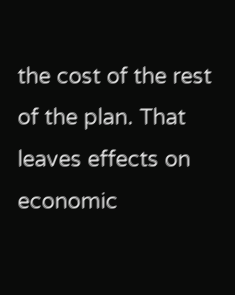the cost of the rest of the plan. That leaves effects on economic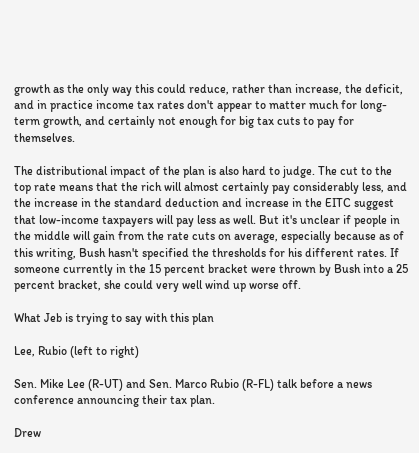growth as the only way this could reduce, rather than increase, the deficit, and in practice income tax rates don't appear to matter much for long-term growth, and certainly not enough for big tax cuts to pay for themselves.

The distributional impact of the plan is also hard to judge. The cut to the top rate means that the rich will almost certainly pay considerably less, and the increase in the standard deduction and increase in the EITC suggest that low-income taxpayers will pay less as well. But it's unclear if people in the middle will gain from the rate cuts on average, especially because as of this writing, Bush hasn't specified the thresholds for his different rates. If someone currently in the 15 percent bracket were thrown by Bush into a 25 percent bracket, she could very well wind up worse off.

What Jeb is trying to say with this plan

Lee, Rubio (left to right)

Sen. Mike Lee (R-UT) and Sen. Marco Rubio (R-FL) talk before a news conference announcing their tax plan.

Drew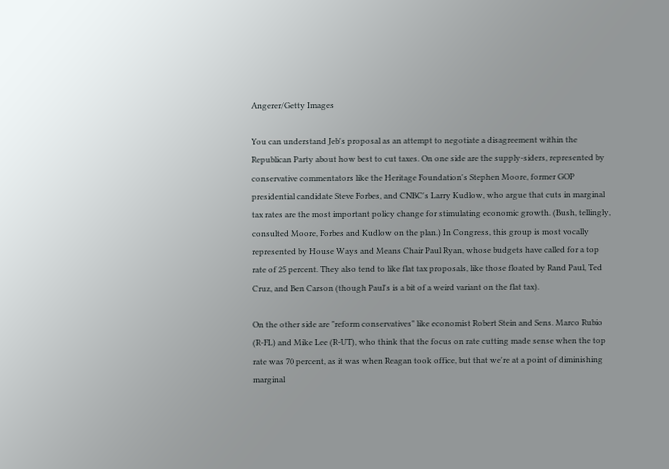Angerer/Getty Images

You can understand Jeb's proposal as an attempt to negotiate a disagreement within the Republican Party about how best to cut taxes. On one side are the supply-siders, represented by conservative commentators like the Heritage Foundation's Stephen Moore, former GOP presidential candidate Steve Forbes, and CNBC's Larry Kudlow, who argue that cuts in marginal tax rates are the most important policy change for stimulating economic growth. (Bush, tellingly, consulted Moore, Forbes and Kudlow on the plan.) In Congress, this group is most vocally represented by House Ways and Means Chair Paul Ryan, whose budgets have called for a top rate of 25 percent. They also tend to like flat tax proposals, like those floated by Rand Paul, Ted Cruz, and Ben Carson (though Paul's is a bit of a weird variant on the flat tax).

On the other side are "reform conservatives" like economist Robert Stein and Sens. Marco Rubio (R-FL) and Mike Lee (R-UT), who think that the focus on rate cutting made sense when the top rate was 70 percent, as it was when Reagan took office, but that we're at a point of diminishing marginal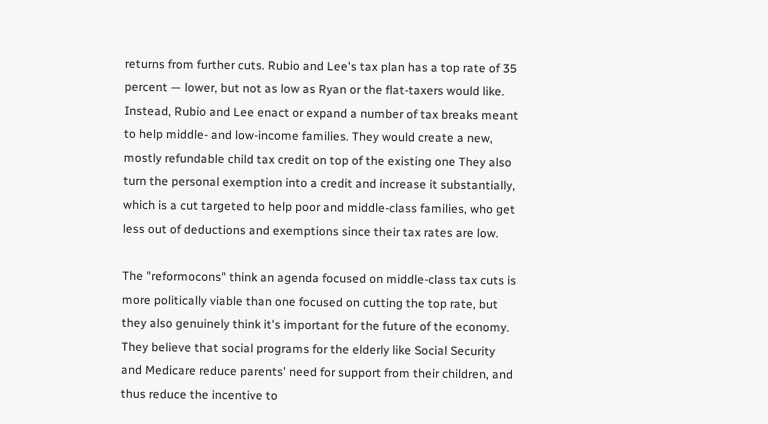returns from further cuts. Rubio and Lee's tax plan has a top rate of 35 percent — lower, but not as low as Ryan or the flat-taxers would like. Instead, Rubio and Lee enact or expand a number of tax breaks meant to help middle- and low-income families. They would create a new, mostly refundable child tax credit on top of the existing one They also turn the personal exemption into a credit and increase it substantially, which is a cut targeted to help poor and middle-class families, who get less out of deductions and exemptions since their tax rates are low.

The "reformocons" think an agenda focused on middle-class tax cuts is more politically viable than one focused on cutting the top rate, but they also genuinely think it's important for the future of the economy. They believe that social programs for the elderly like Social Security and Medicare reduce parents' need for support from their children, and thus reduce the incentive to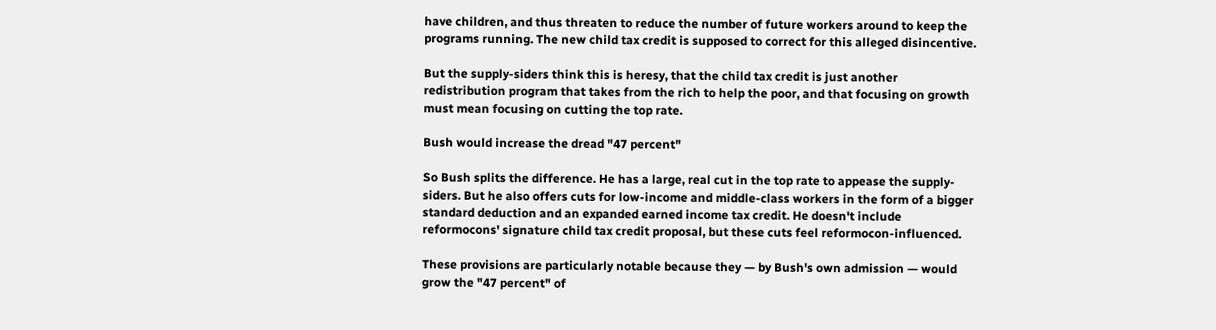have children, and thus threaten to reduce the number of future workers around to keep the programs running. The new child tax credit is supposed to correct for this alleged disincentive.

But the supply-siders think this is heresy, that the child tax credit is just another redistribution program that takes from the rich to help the poor, and that focusing on growth must mean focusing on cutting the top rate.

Bush would increase the dread "47 percent"

So Bush splits the difference. He has a large, real cut in the top rate to appease the supply-siders. But he also offers cuts for low-income and middle-class workers in the form of a bigger standard deduction and an expanded earned income tax credit. He doesn't include reformocons' signature child tax credit proposal, but these cuts feel reformocon-influenced.

These provisions are particularly notable because they — by Bush's own admission — would grow the "47 percent" of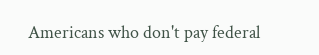Americans who don't pay federal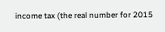income tax (the real number for 2015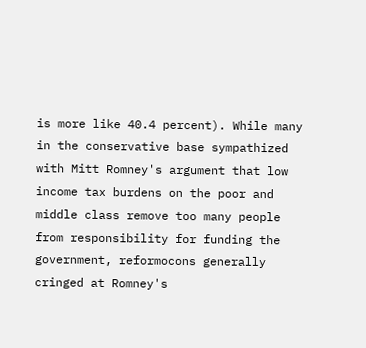is more like 40.4 percent). While many in the conservative base sympathized with Mitt Romney's argument that low income tax burdens on the poor and middle class remove too many people from responsibility for funding the government, reformocons generally cringed at Romney's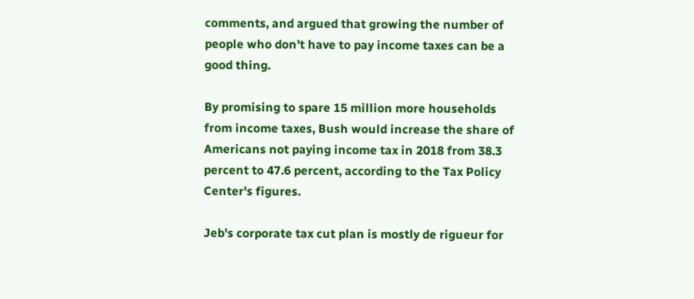comments, and argued that growing the number of people who don't have to pay income taxes can be a good thing.

By promising to spare 15 million more households from income taxes, Bush would increase the share of Americans not paying income tax in 2018 from 38.3 percent to 47.6 percent, according to the Tax Policy Center's figures.

Jeb's corporate tax cut plan is mostly de rigueur for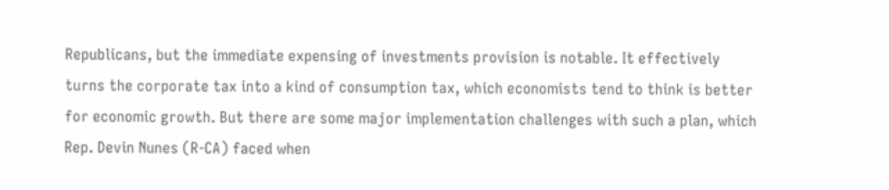Republicans, but the immediate expensing of investments provision is notable. It effectively turns the corporate tax into a kind of consumption tax, which economists tend to think is better for economic growth. But there are some major implementation challenges with such a plan, which Rep. Devin Nunes (R-CA) faced when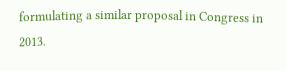formulating a similar proposal in Congress in 2013.